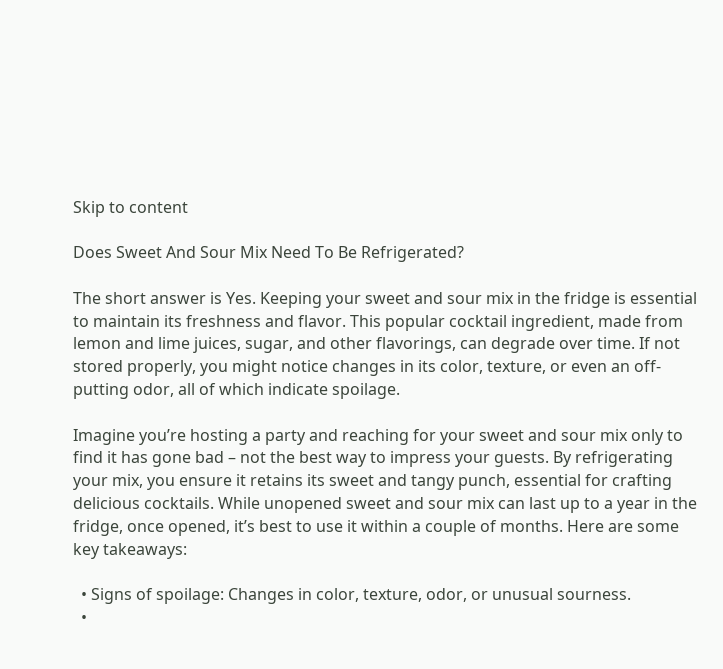Skip to content

Does Sweet And Sour Mix Need To Be Refrigerated?

The short answer is Yes. Keeping your sweet and sour mix in the fridge is essential to maintain its freshness and flavor. This popular cocktail ingredient, made from lemon and lime juices, sugar, and other flavorings, can degrade over time. If not stored properly, you might notice changes in its color, texture, or even an off-putting odor, all of which indicate spoilage.

Imagine you’re hosting a party and reaching for your sweet and sour mix only to find it has gone bad – not the best way to impress your guests. By refrigerating your mix, you ensure it retains its sweet and tangy punch, essential for crafting delicious cocktails. While unopened sweet and sour mix can last up to a year in the fridge, once opened, it’s best to use it within a couple of months. Here are some key takeaways:

  • Signs of spoilage: Changes in color, texture, odor, or unusual sourness.
  •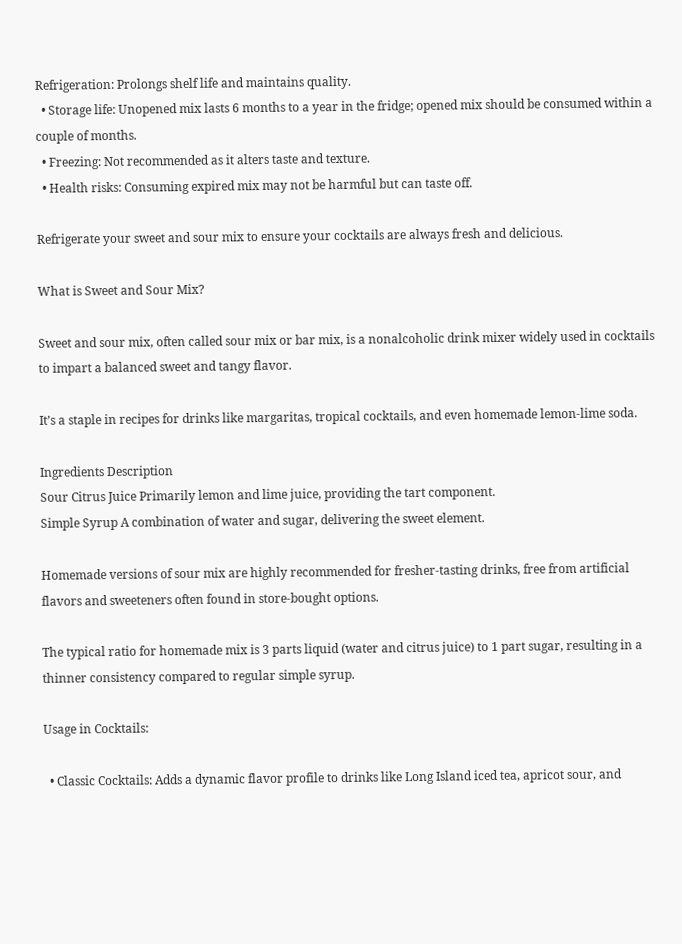Refrigeration: Prolongs shelf life and maintains quality.
  • Storage life: Unopened mix lasts 6 months to a year in the fridge; opened mix should be consumed within a couple of months.
  • Freezing: Not recommended as it alters taste and texture.
  • Health risks: Consuming expired mix may not be harmful but can taste off.

Refrigerate your sweet and sour mix to ensure your cocktails are always fresh and delicious.

What is Sweet and Sour Mix?

Sweet and sour mix, often called sour mix or bar mix, is a nonalcoholic drink mixer widely used in cocktails to impart a balanced sweet and tangy flavor.

It’s a staple in recipes for drinks like margaritas, tropical cocktails, and even homemade lemon-lime soda.

Ingredients Description
Sour Citrus Juice Primarily lemon and lime juice, providing the tart component.
Simple Syrup A combination of water and sugar, delivering the sweet element.

Homemade versions of sour mix are highly recommended for fresher-tasting drinks, free from artificial flavors and sweeteners often found in store-bought options.

The typical ratio for homemade mix is 3 parts liquid (water and citrus juice) to 1 part sugar, resulting in a thinner consistency compared to regular simple syrup.

Usage in Cocktails:

  • Classic Cocktails: Adds a dynamic flavor profile to drinks like Long Island iced tea, apricot sour, and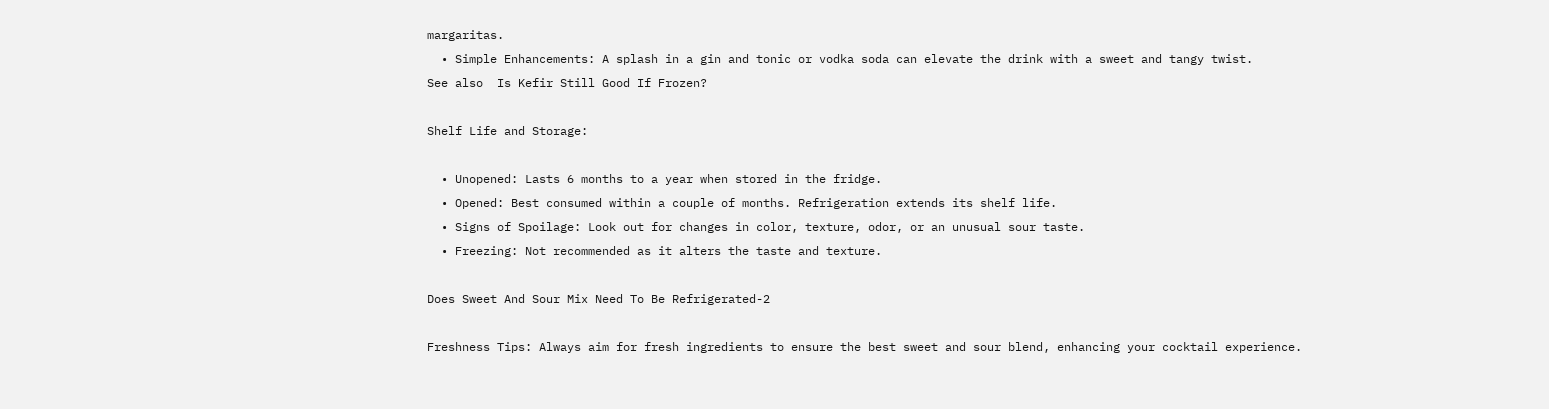margaritas.
  • Simple Enhancements: A splash in a gin and tonic or vodka soda can elevate the drink with a sweet and tangy twist.
See also  Is Kefir Still Good If Frozen?

Shelf Life and Storage:

  • Unopened: Lasts 6 months to a year when stored in the fridge.
  • Opened: Best consumed within a couple of months. Refrigeration extends its shelf life.
  • Signs of Spoilage: Look out for changes in color, texture, odor, or an unusual sour taste.
  • Freezing: Not recommended as it alters the taste and texture.

Does Sweet And Sour Mix Need To Be Refrigerated-2

Freshness Tips: Always aim for fresh ingredients to ensure the best sweet and sour blend, enhancing your cocktail experience.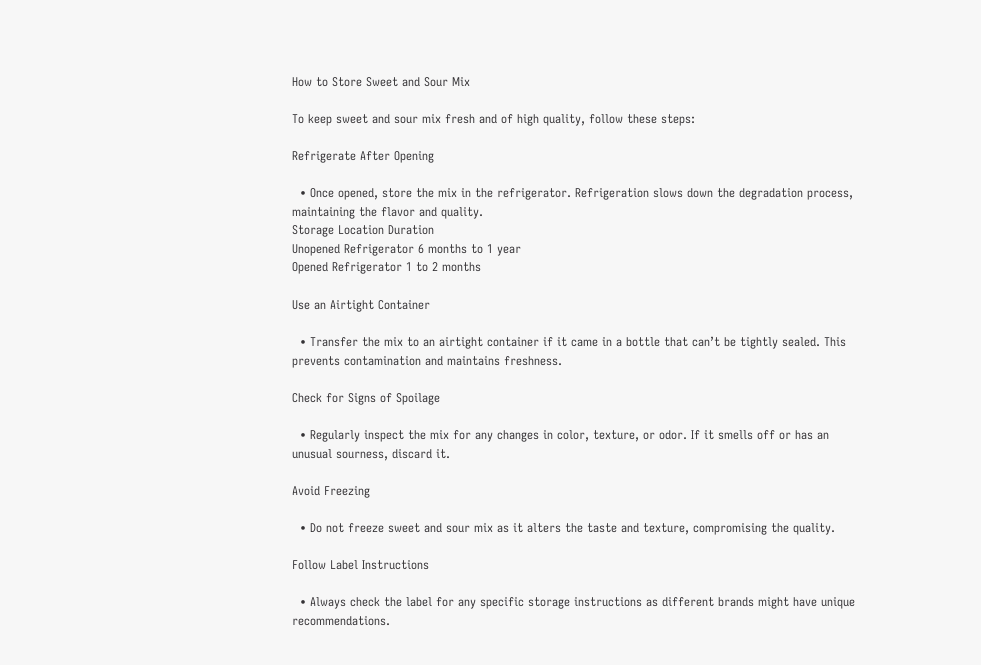How to Store Sweet and Sour Mix

To keep sweet and sour mix fresh and of high quality, follow these steps:

Refrigerate After Opening

  • Once opened, store the mix in the refrigerator. Refrigeration slows down the degradation process, maintaining the flavor and quality.
Storage Location Duration
Unopened Refrigerator 6 months to 1 year
Opened Refrigerator 1 to 2 months

Use an Airtight Container

  • Transfer the mix to an airtight container if it came in a bottle that can’t be tightly sealed. This prevents contamination and maintains freshness.

Check for Signs of Spoilage

  • Regularly inspect the mix for any changes in color, texture, or odor. If it smells off or has an unusual sourness, discard it.

Avoid Freezing

  • Do not freeze sweet and sour mix as it alters the taste and texture, compromising the quality.

Follow Label Instructions

  • Always check the label for any specific storage instructions as different brands might have unique recommendations.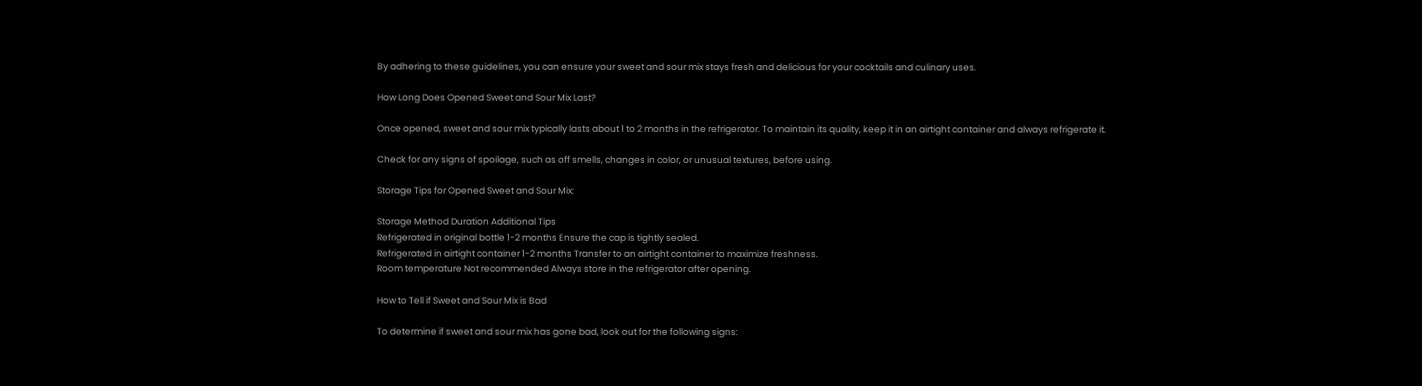By adhering to these guidelines, you can ensure your sweet and sour mix stays fresh and delicious for your cocktails and culinary uses.

How Long Does Opened Sweet and Sour Mix Last?

Once opened, sweet and sour mix typically lasts about 1 to 2 months in the refrigerator. To maintain its quality, keep it in an airtight container and always refrigerate it.

Check for any signs of spoilage, such as off smells, changes in color, or unusual textures, before using.

Storage Tips for Opened Sweet and Sour Mix:

Storage Method Duration Additional Tips
Refrigerated in original bottle 1-2 months Ensure the cap is tightly sealed.
Refrigerated in airtight container 1-2 months Transfer to an airtight container to maximize freshness.
Room temperature Not recommended Always store in the refrigerator after opening.

How to Tell if Sweet and Sour Mix is Bad

To determine if sweet and sour mix has gone bad, look out for the following signs: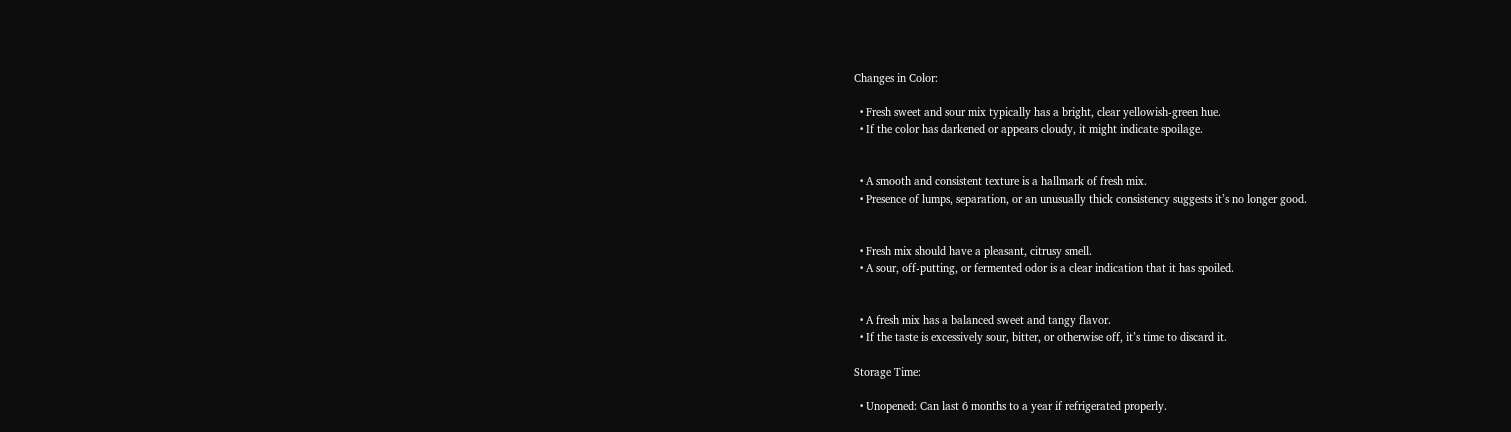Changes in Color:

  • Fresh sweet and sour mix typically has a bright, clear yellowish-green hue.
  • If the color has darkened or appears cloudy, it might indicate spoilage.


  • A smooth and consistent texture is a hallmark of fresh mix.
  • Presence of lumps, separation, or an unusually thick consistency suggests it’s no longer good.


  • Fresh mix should have a pleasant, citrusy smell.
  • A sour, off-putting, or fermented odor is a clear indication that it has spoiled.


  • A fresh mix has a balanced sweet and tangy flavor.
  • If the taste is excessively sour, bitter, or otherwise off, it’s time to discard it.

Storage Time:

  • Unopened: Can last 6 months to a year if refrigerated properly.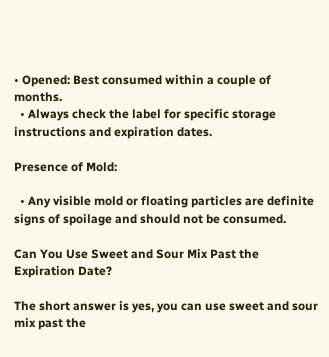• Opened: Best consumed within a couple of months.
  • Always check the label for specific storage instructions and expiration dates.

Presence of Mold:

  • Any visible mold or floating particles are definite signs of spoilage and should not be consumed.

Can You Use Sweet and Sour Mix Past the Expiration Date?

The short answer is yes, you can use sweet and sour mix past the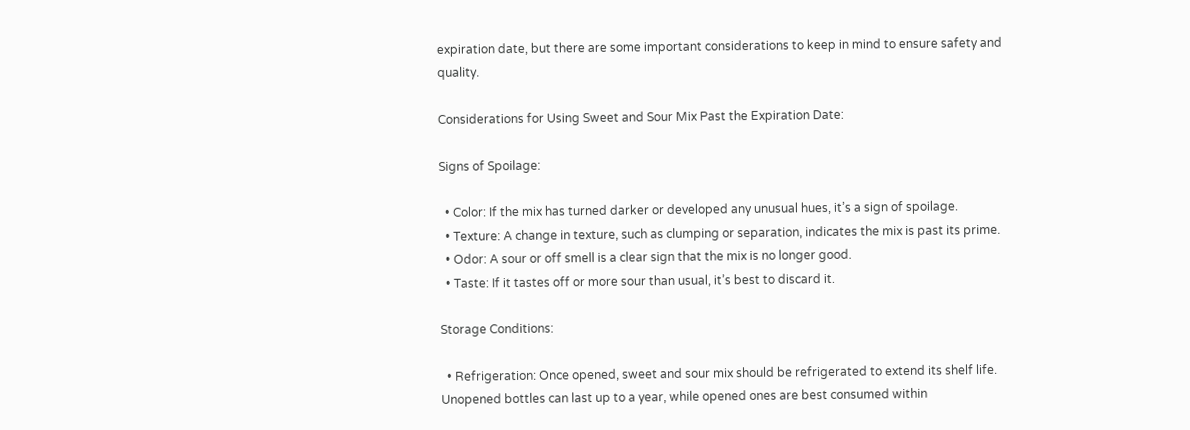expiration date, but there are some important considerations to keep in mind to ensure safety and quality.

Considerations for Using Sweet and Sour Mix Past the Expiration Date:

Signs of Spoilage:

  • Color: If the mix has turned darker or developed any unusual hues, it’s a sign of spoilage.
  • Texture: A change in texture, such as clumping or separation, indicates the mix is past its prime.
  • Odor: A sour or off smell is a clear sign that the mix is no longer good.
  • Taste: If it tastes off or more sour than usual, it’s best to discard it.

Storage Conditions:

  • Refrigeration: Once opened, sweet and sour mix should be refrigerated to extend its shelf life. Unopened bottles can last up to a year, while opened ones are best consumed within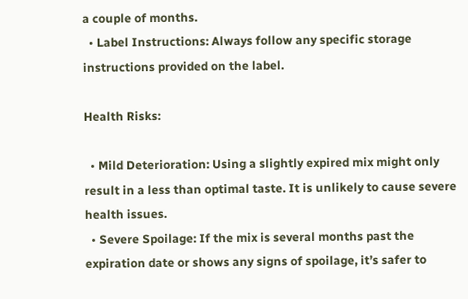a couple of months.
  • Label Instructions: Always follow any specific storage instructions provided on the label.

Health Risks:

  • Mild Deterioration: Using a slightly expired mix might only result in a less than optimal taste. It is unlikely to cause severe health issues.
  • Severe Spoilage: If the mix is several months past the expiration date or shows any signs of spoilage, it’s safer to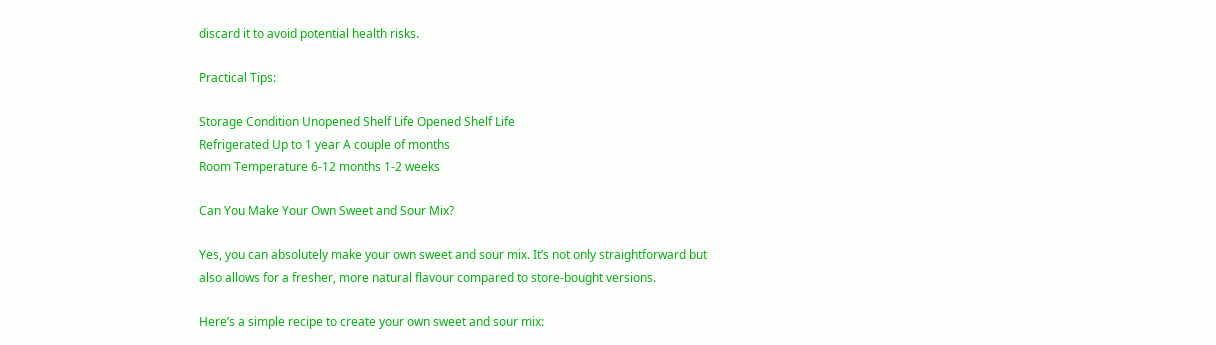discard it to avoid potential health risks.

Practical Tips:

Storage Condition Unopened Shelf Life Opened Shelf Life
Refrigerated Up to 1 year A couple of months
Room Temperature 6-12 months 1-2 weeks

Can You Make Your Own Sweet and Sour Mix?

Yes, you can absolutely make your own sweet and sour mix. It’s not only straightforward but also allows for a fresher, more natural flavour compared to store-bought versions.

Here’s a simple recipe to create your own sweet and sour mix: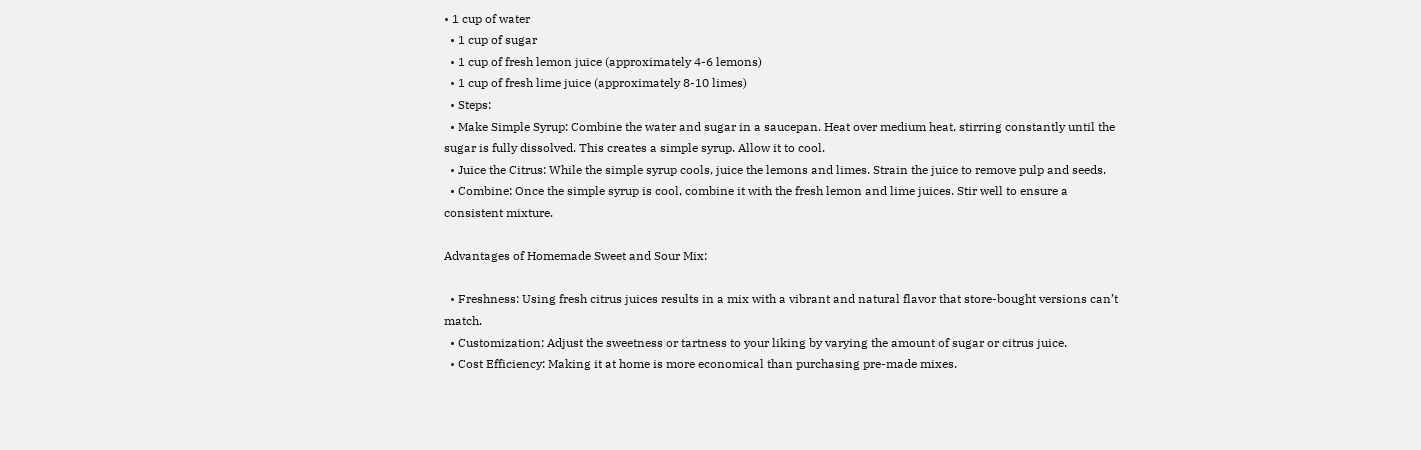• 1 cup of water
  • 1 cup of sugar
  • 1 cup of fresh lemon juice (approximately 4-6 lemons)
  • 1 cup of fresh lime juice (approximately 8-10 limes)
  • Steps:
  • Make Simple Syrup: Combine the water and sugar in a saucepan. Heat over medium heat, stirring constantly until the sugar is fully dissolved. This creates a simple syrup. Allow it to cool.
  • Juice the Citrus: While the simple syrup cools, juice the lemons and limes. Strain the juice to remove pulp and seeds.
  • Combine: Once the simple syrup is cool, combine it with the fresh lemon and lime juices. Stir well to ensure a consistent mixture.

Advantages of Homemade Sweet and Sour Mix:

  • Freshness: Using fresh citrus juices results in a mix with a vibrant and natural flavor that store-bought versions can’t match.
  • Customization: Adjust the sweetness or tartness to your liking by varying the amount of sugar or citrus juice.
  • Cost Efficiency: Making it at home is more economical than purchasing pre-made mixes.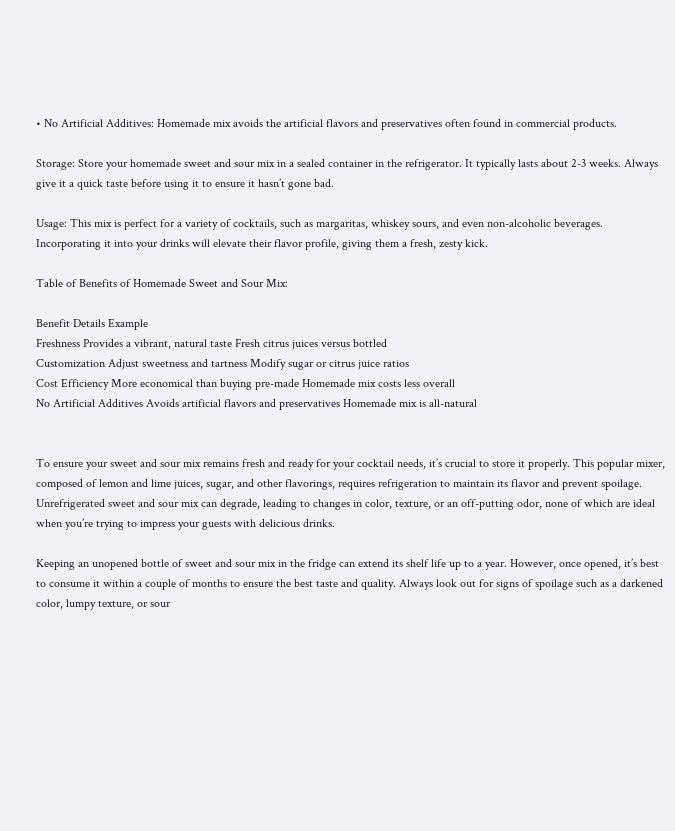• No Artificial Additives: Homemade mix avoids the artificial flavors and preservatives often found in commercial products.

Storage: Store your homemade sweet and sour mix in a sealed container in the refrigerator. It typically lasts about 2-3 weeks. Always give it a quick taste before using it to ensure it hasn’t gone bad.

Usage: This mix is perfect for a variety of cocktails, such as margaritas, whiskey sours, and even non-alcoholic beverages. Incorporating it into your drinks will elevate their flavor profile, giving them a fresh, zesty kick.

Table of Benefits of Homemade Sweet and Sour Mix:

Benefit Details Example
Freshness Provides a vibrant, natural taste Fresh citrus juices versus bottled
Customization Adjust sweetness and tartness Modify sugar or citrus juice ratios
Cost Efficiency More economical than buying pre-made Homemade mix costs less overall
No Artificial Additives Avoids artificial flavors and preservatives Homemade mix is all-natural


To ensure your sweet and sour mix remains fresh and ready for your cocktail needs, it’s crucial to store it properly. This popular mixer, composed of lemon and lime juices, sugar, and other flavorings, requires refrigeration to maintain its flavor and prevent spoilage. Unrefrigerated sweet and sour mix can degrade, leading to changes in color, texture, or an off-putting odor, none of which are ideal when you’re trying to impress your guests with delicious drinks.

Keeping an unopened bottle of sweet and sour mix in the fridge can extend its shelf life up to a year. However, once opened, it’s best to consume it within a couple of months to ensure the best taste and quality. Always look out for signs of spoilage such as a darkened color, lumpy texture, or sour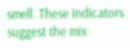smell. These indicators suggest the mix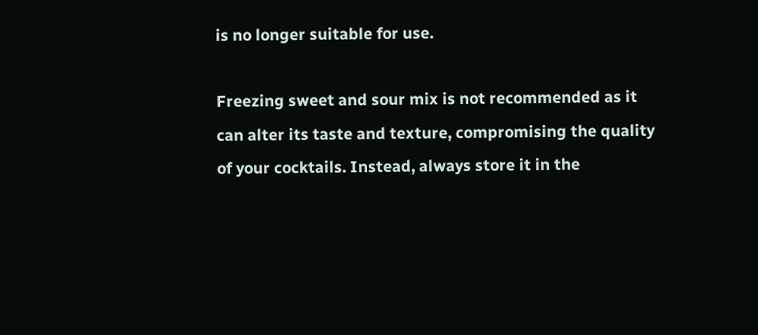is no longer suitable for use.

Freezing sweet and sour mix is not recommended as it can alter its taste and texture, compromising the quality of your cocktails. Instead, always store it in the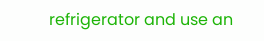refrigerator and use an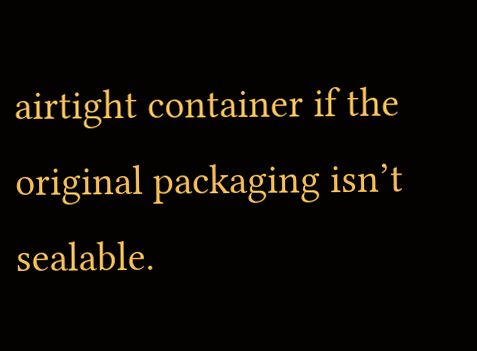airtight container if the original packaging isn’t sealable.